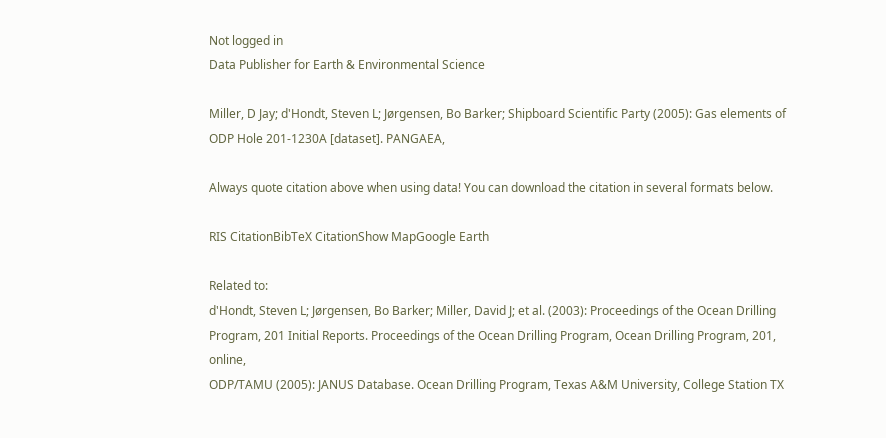Not logged in
Data Publisher for Earth & Environmental Science

Miller, D Jay; d'Hondt, Steven L; Jørgensen, Bo Barker; Shipboard Scientific Party (2005): Gas elements of ODP Hole 201-1230A [dataset]. PANGAEA,

Always quote citation above when using data! You can download the citation in several formats below.

RIS CitationBibTeX CitationShow MapGoogle Earth

Related to:
d'Hondt, Steven L; Jørgensen, Bo Barker; Miller, David J; et al. (2003): Proceedings of the Ocean Drilling Program, 201 Initial Reports. Proceedings of the Ocean Drilling Program, Ocean Drilling Program, 201, online,
ODP/TAMU (2005): JANUS Database. Ocean Drilling Program, Texas A&M University, College Station TX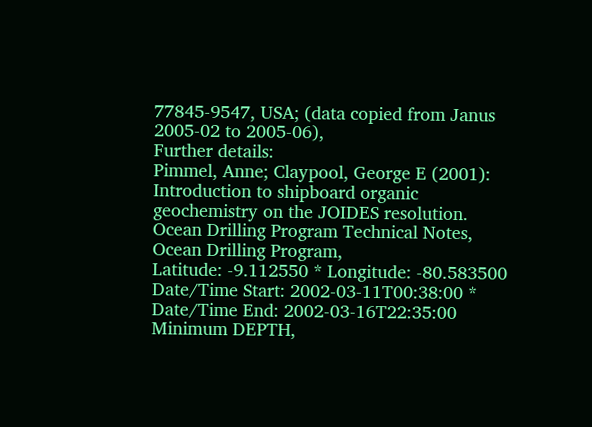77845-9547, USA; (data copied from Janus 2005-02 to 2005-06),
Further details:
Pimmel, Anne; Claypool, George E (2001): Introduction to shipboard organic geochemistry on the JOIDES resolution. Ocean Drilling Program Technical Notes, Ocean Drilling Program,
Latitude: -9.112550 * Longitude: -80.583500
Date/Time Start: 2002-03-11T00:38:00 * Date/Time End: 2002-03-16T22:35:00
Minimum DEPTH,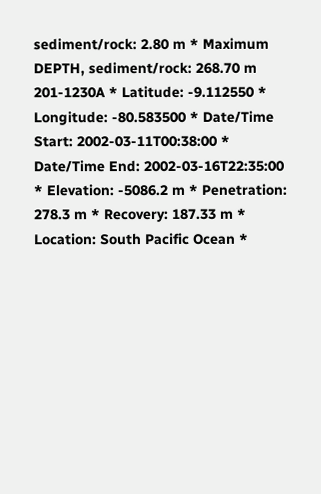sediment/rock: 2.80 m * Maximum DEPTH, sediment/rock: 268.70 m
201-1230A * Latitude: -9.112550 * Longitude: -80.583500 * Date/Time Start: 2002-03-11T00:38:00 * Date/Time End: 2002-03-16T22:35:00 * Elevation: -5086.2 m * Penetration: 278.3 m * Recovery: 187.33 m * Location: South Pacific Ocean *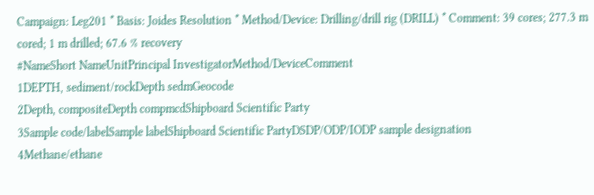Campaign: Leg201 * Basis: Joides Resolution * Method/Device: Drilling/drill rig (DRILL) * Comment: 39 cores; 277.3 m cored; 1 m drilled; 67.6 % recovery
#NameShort NameUnitPrincipal InvestigatorMethod/DeviceComment
1DEPTH, sediment/rockDepth sedmGeocode
2Depth, compositeDepth compmcdShipboard Scientific Party
3Sample code/labelSample labelShipboard Scientific PartyDSDP/ODP/IODP sample designation
4Methane/ethane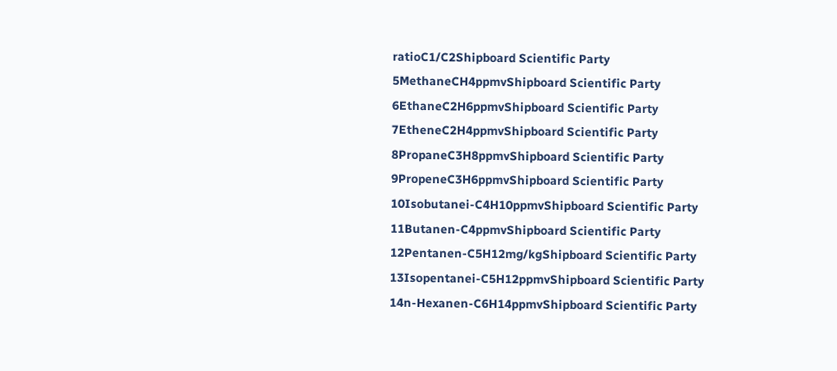ratioC1/C2Shipboard Scientific Party
5MethaneCH4ppmvShipboard Scientific Party
6EthaneC2H6ppmvShipboard Scientific Party
7EtheneC2H4ppmvShipboard Scientific Party
8PropaneC3H8ppmvShipboard Scientific Party
9PropeneC3H6ppmvShipboard Scientific Party
10Isobutanei-C4H10ppmvShipboard Scientific Party
11Butanen-C4ppmvShipboard Scientific Party
12Pentanen-C5H12mg/kgShipboard Scientific Party
13Isopentanei-C5H12ppmvShipboard Scientific Party
14n-Hexanen-C6H14ppmvShipboard Scientific Party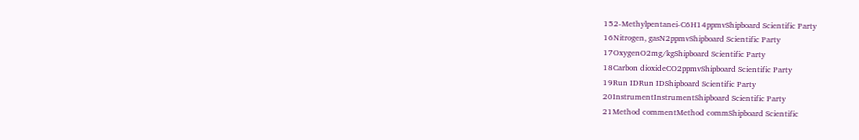152-Methylpentanei-C6H14ppmvShipboard Scientific Party
16Nitrogen, gasN2ppmvShipboard Scientific Party
17OxygenO2mg/kgShipboard Scientific Party
18Carbon dioxideCO2ppmvShipboard Scientific Party
19Run IDRun IDShipboard Scientific Party
20InstrumentInstrumentShipboard Scientific Party
21Method commentMethod commShipboard Scientific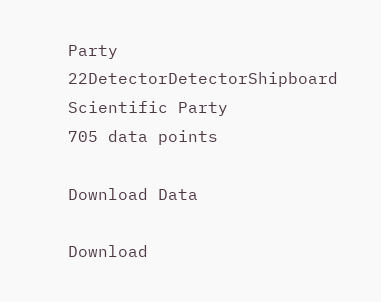Party
22DetectorDetectorShipboard Scientific Party
705 data points

Download Data

Download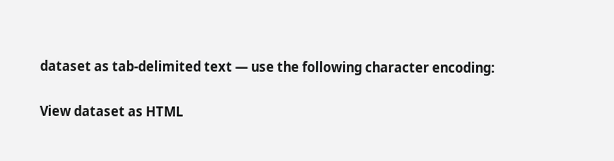dataset as tab-delimited text — use the following character encoding:

View dataset as HTML